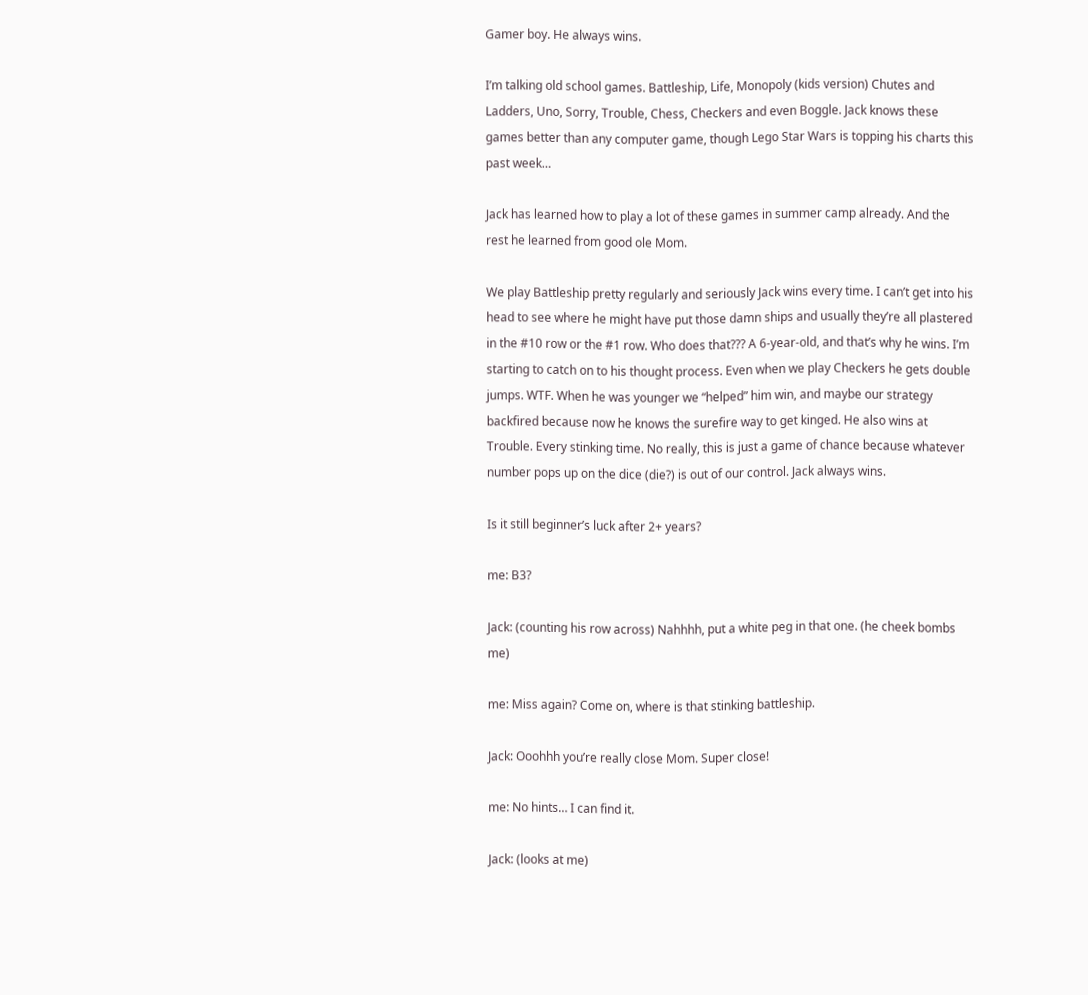Gamer boy. He always wins.

I’m talking old school games. Battleship, Life, Monopoly (kids version) Chutes and Ladders, Uno, Sorry, Trouble, Chess, Checkers and even Boggle. Jack knows these games better than any computer game, though Lego Star Wars is topping his charts this past week…

Jack has learned how to play a lot of these games in summer camp already. And the rest he learned from good ole Mom.

We play Battleship pretty regularly and seriously Jack wins every time. I can’t get into his head to see where he might have put those damn ships and usually they’re all plastered in the #10 row or the #1 row. Who does that??? A 6-year-old, and that’s why he wins. I’m starting to catch on to his thought process. Even when we play Checkers he gets double jumps. WTF. When he was younger we “helped” him win, and maybe our strategy backfired because now he knows the surefire way to get kinged. He also wins at Trouble. Every stinking time. No really, this is just a game of chance because whatever number pops up on the dice (die?) is out of our control. Jack always wins.

Is it still beginner’s luck after 2+ years?

me: B3?

Jack: (counting his row across) Nahhhh, put a white peg in that one. (he cheek bombs me)

me: Miss again? Come on, where is that stinking battleship.

Jack: Ooohhh you’re really close Mom. Super close!

me: No hints… I can find it.

Jack: (looks at me)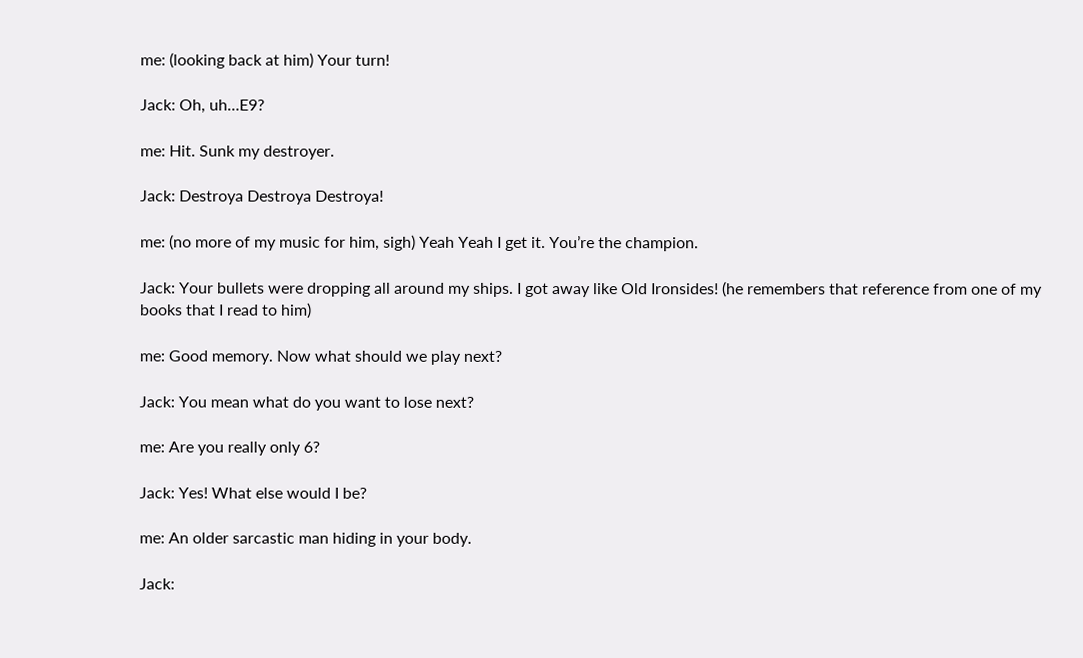me: (looking back at him) Your turn!

Jack: Oh, uh…E9?

me: Hit. Sunk my destroyer.

Jack: Destroya Destroya Destroya!

me: (no more of my music for him, sigh) Yeah Yeah I get it. You’re the champion.

Jack: Your bullets were dropping all around my ships. I got away like Old Ironsides! (he remembers that reference from one of my books that I read to him)

me: Good memory. Now what should we play next?

Jack: You mean what do you want to lose next?

me: Are you really only 6?

Jack: Yes! What else would I be?

me: An older sarcastic man hiding in your body.

Jack: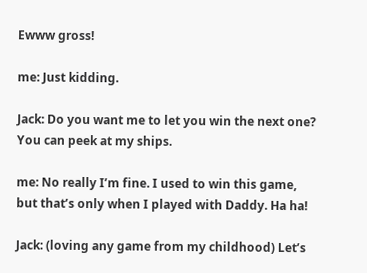Ewww gross!

me: Just kidding.

Jack: Do you want me to let you win the next one? You can peek at my ships.

me: No really I’m fine. I used to win this game, but that’s only when I played with Daddy. Ha ha!

Jack: (loving any game from my childhood) Let’s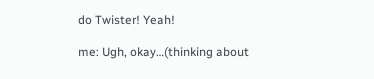do Twister! Yeah!

me: Ugh, okay…(thinking about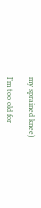my sprained knee)

I’m too old for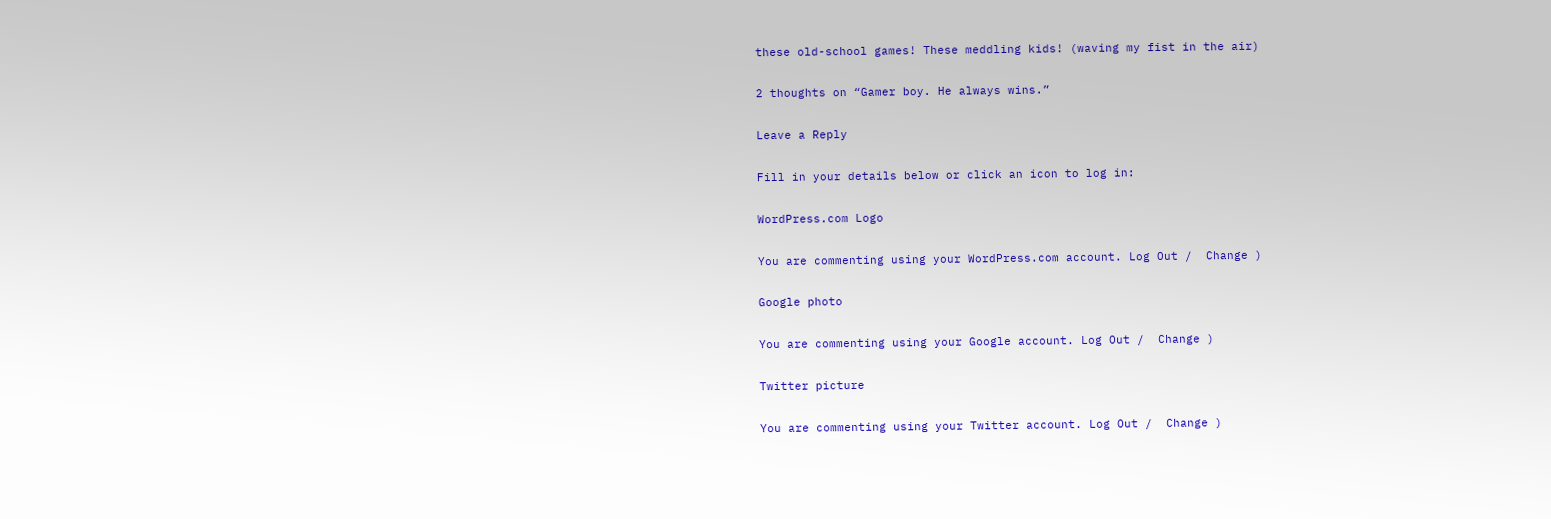these old-school games! These meddling kids! (waving my fist in the air)

2 thoughts on “Gamer boy. He always wins.”

Leave a Reply

Fill in your details below or click an icon to log in:

WordPress.com Logo

You are commenting using your WordPress.com account. Log Out /  Change )

Google photo

You are commenting using your Google account. Log Out /  Change )

Twitter picture

You are commenting using your Twitter account. Log Out /  Change )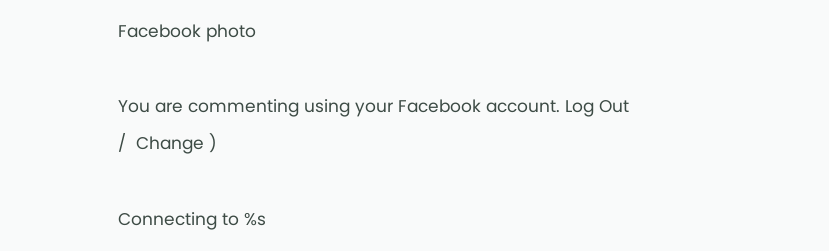Facebook photo

You are commenting using your Facebook account. Log Out /  Change )

Connecting to %s